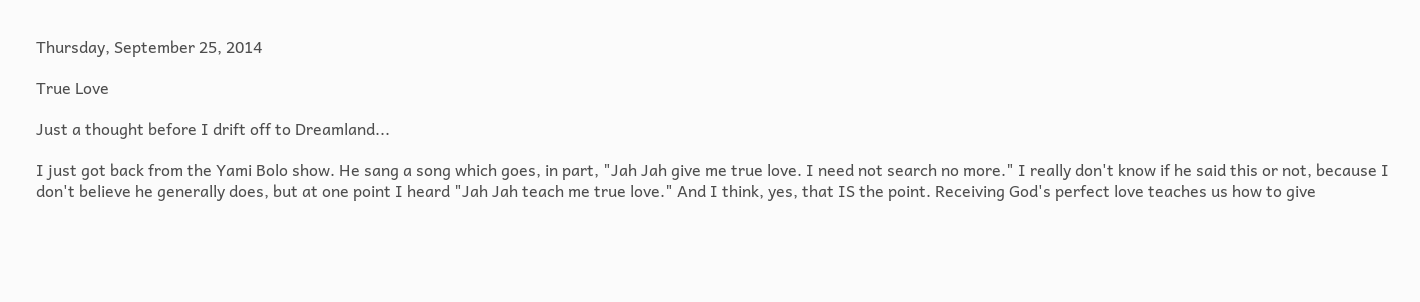Thursday, September 25, 2014

True Love

Just a thought before I drift off to Dreamland...

I just got back from the Yami Bolo show. He sang a song which goes, in part, "Jah Jah give me true love. I need not search no more." I really don't know if he said this or not, because I don't believe he generally does, but at one point I heard "Jah Jah teach me true love." And I think, yes, that IS the point. Receiving God's perfect love teaches us how to give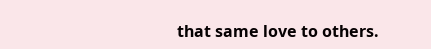that same love to others.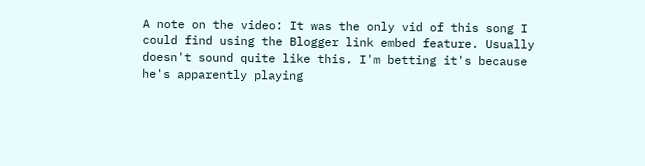A note on the video: It was the only vid of this song I could find using the Blogger link embed feature. Usually doesn't sound quite like this. I'm betting it's because he's apparently playing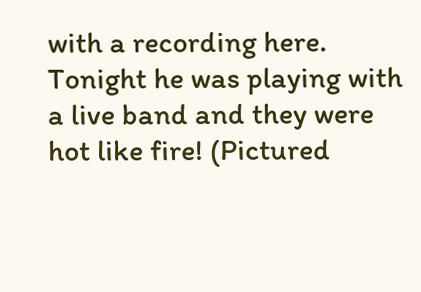with a recording here. Tonight he was playing with a live band and they were hot like fire! (Pictured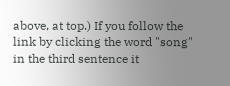above, at top.) If you follow the link by clicking the word "song" in the third sentence it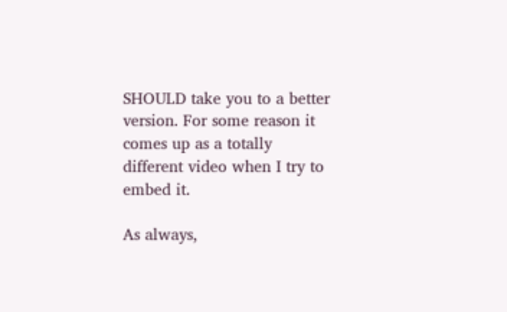SHOULD take you to a better version. For some reason it comes up as a totally different video when I try to embed it.

As always,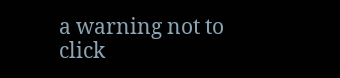a warning not to click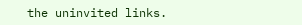the uninvited links.